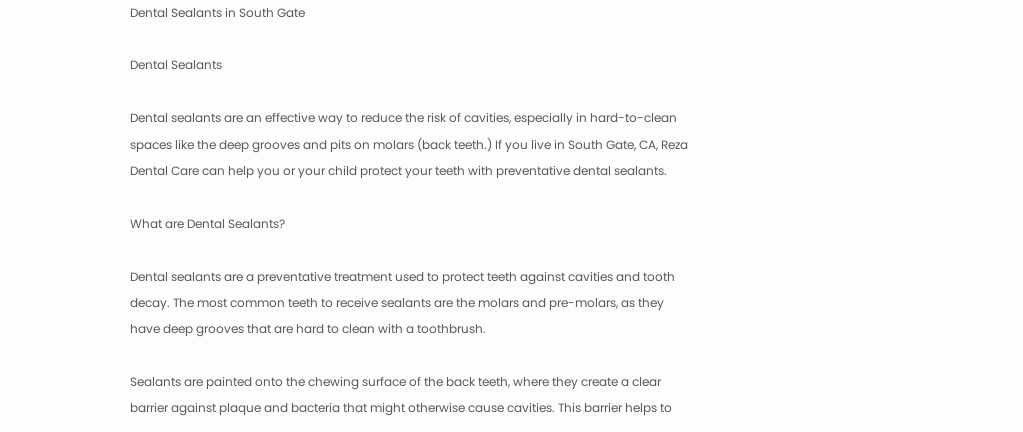Dental Sealants in South Gate

Dental Sealants

Dental sealants are an effective way to reduce the risk of cavities, especially in hard-to-clean spaces like the deep grooves and pits on molars (back teeth.) If you live in South Gate, CA, Reza Dental Care can help you or your child protect your teeth with preventative dental sealants.

What are Dental Sealants?

Dental sealants are a preventative treatment used to protect teeth against cavities and tooth decay. The most common teeth to receive sealants are the molars and pre-molars, as they have deep grooves that are hard to clean with a toothbrush.

Sealants are painted onto the chewing surface of the back teeth, where they create a clear barrier against plaque and bacteria that might otherwise cause cavities. This barrier helps to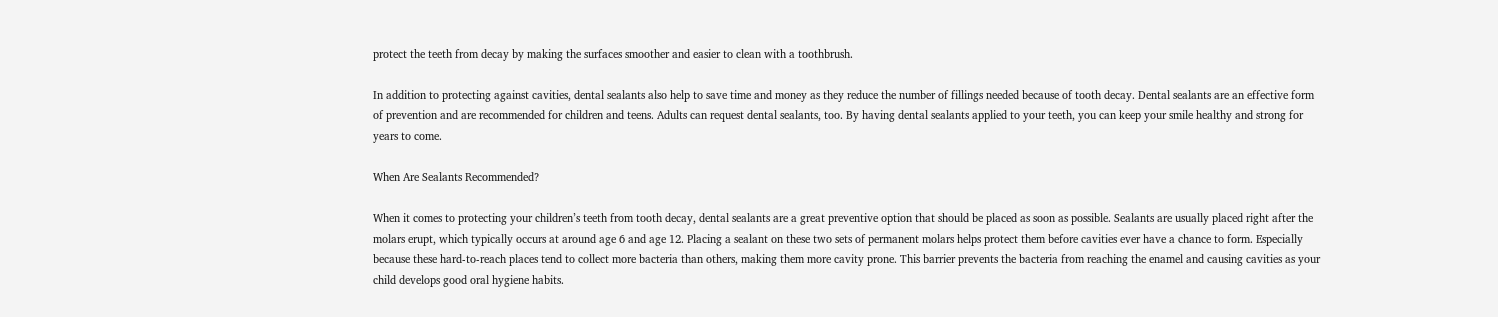protect the teeth from decay by making the surfaces smoother and easier to clean with a toothbrush.

In addition to protecting against cavities, dental sealants also help to save time and money as they reduce the number of fillings needed because of tooth decay. Dental sealants are an effective form of prevention and are recommended for children and teens. Adults can request dental sealants, too. By having dental sealants applied to your teeth, you can keep your smile healthy and strong for years to come.

When Are Sealants Recommended?

When it comes to protecting your children’s teeth from tooth decay, dental sealants are a great preventive option that should be placed as soon as possible. Sealants are usually placed right after the molars erupt, which typically occurs at around age 6 and age 12. Placing a sealant on these two sets of permanent molars helps protect them before cavities ever have a chance to form. Especially because these hard-to-reach places tend to collect more bacteria than others, making them more cavity prone. This barrier prevents the bacteria from reaching the enamel and causing cavities as your child develops good oral hygiene habits.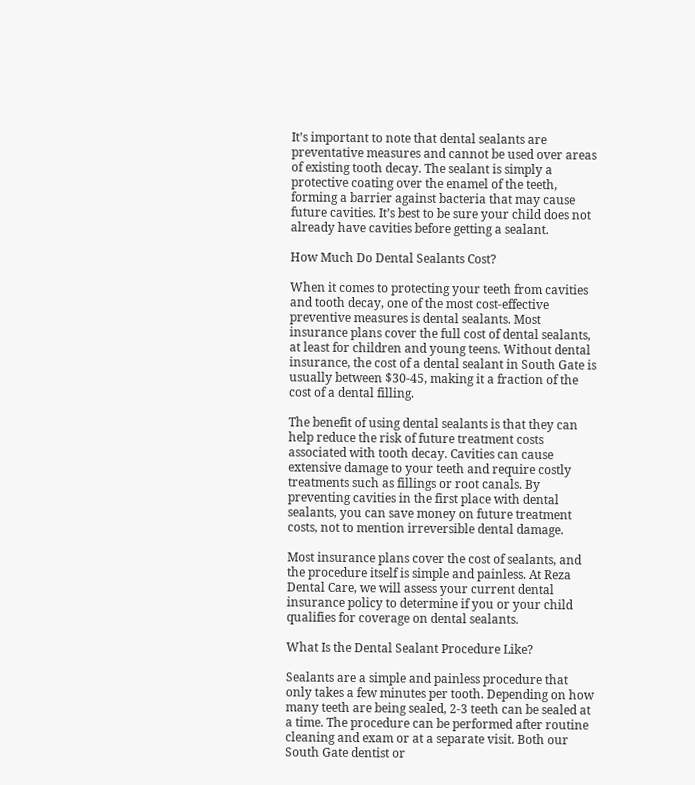It’s important to note that dental sealants are preventative measures and cannot be used over areas of existing tooth decay. The sealant is simply a protective coating over the enamel of the teeth, forming a barrier against bacteria that may cause future cavities. It’s best to be sure your child does not already have cavities before getting a sealant.

How Much Do Dental Sealants Cost?

When it comes to protecting your teeth from cavities and tooth decay, one of the most cost-effective preventive measures is dental sealants. Most insurance plans cover the full cost of dental sealants, at least for children and young teens. Without dental insurance, the cost of a dental sealant in South Gate is usually between $30-45, making it a fraction of the cost of a dental filling.

The benefit of using dental sealants is that they can help reduce the risk of future treatment costs associated with tooth decay. Cavities can cause extensive damage to your teeth and require costly treatments such as fillings or root canals. By preventing cavities in the first place with dental sealants, you can save money on future treatment costs, not to mention irreversible dental damage.

Most insurance plans cover the cost of sealants, and the procedure itself is simple and painless. At Reza Dental Care, we will assess your current dental insurance policy to determine if you or your child qualifies for coverage on dental sealants.

What Is the Dental Sealant Procedure Like?

Sealants are a simple and painless procedure that only takes a few minutes per tooth. Depending on how many teeth are being sealed, 2-3 teeth can be sealed at a time. The procedure can be performed after routine cleaning and exam or at a separate visit. Both our South Gate dentist or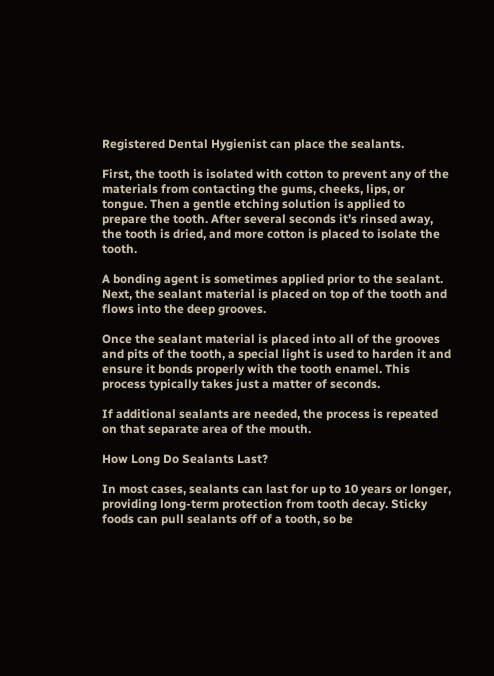Registered Dental Hygienist can place the sealants.

First, the tooth is isolated with cotton to prevent any of the materials from contacting the gums, cheeks, lips, or tongue. Then a gentle etching solution is applied to prepare the tooth. After several seconds it’s rinsed away, the tooth is dried, and more cotton is placed to isolate the tooth.

A bonding agent is sometimes applied prior to the sealant. Next, the sealant material is placed on top of the tooth and flows into the deep grooves.

Once the sealant material is placed into all of the grooves and pits of the tooth, a special light is used to harden it and ensure it bonds properly with the tooth enamel. This process typically takes just a matter of seconds.

If additional sealants are needed, the process is repeated on that separate area of the mouth.

How Long Do Sealants Last?

In most cases, sealants can last for up to 10 years or longer, providing long-term protection from tooth decay. Sticky foods can pull sealants off of a tooth, so be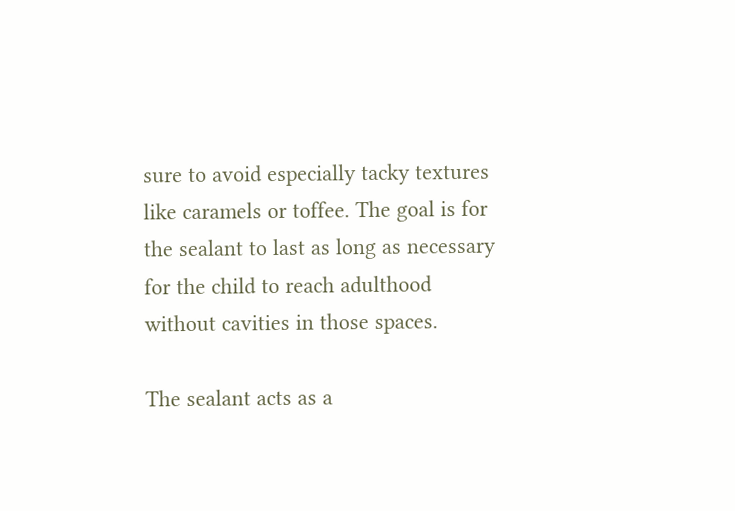sure to avoid especially tacky textures like caramels or toffee. The goal is for the sealant to last as long as necessary for the child to reach adulthood without cavities in those spaces.

The sealant acts as a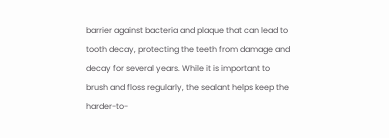barrier against bacteria and plaque that can lead to tooth decay, protecting the teeth from damage and decay for several years. While it is important to brush and floss regularly, the sealant helps keep the harder-to-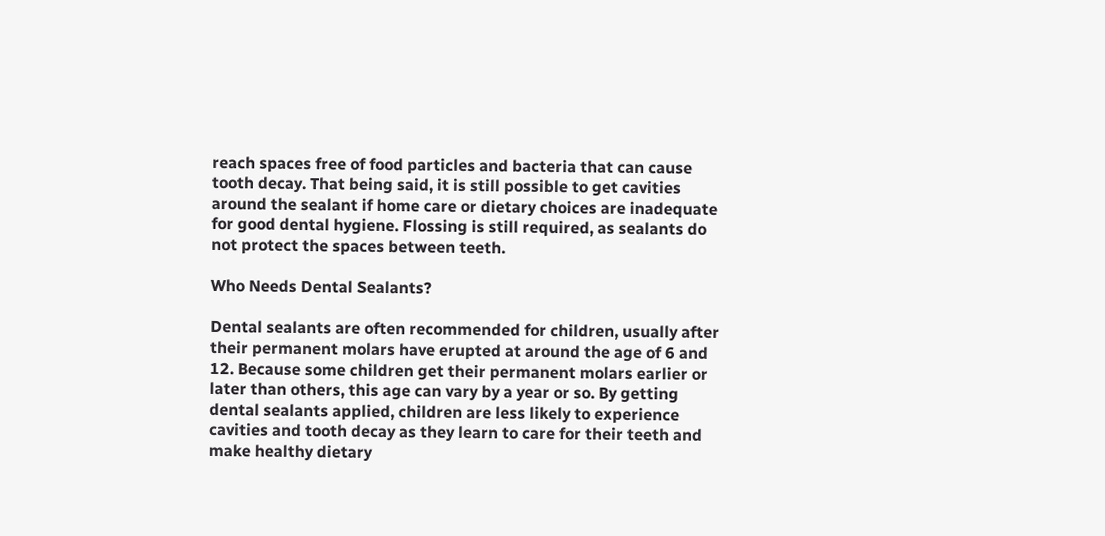reach spaces free of food particles and bacteria that can cause tooth decay. That being said, it is still possible to get cavities around the sealant if home care or dietary choices are inadequate for good dental hygiene. Flossing is still required, as sealants do not protect the spaces between teeth.

Who Needs Dental Sealants?

Dental sealants are often recommended for children, usually after their permanent molars have erupted at around the age of 6 and 12. Because some children get their permanent molars earlier or later than others, this age can vary by a year or so. By getting dental sealants applied, children are less likely to experience cavities and tooth decay as they learn to care for their teeth and make healthy dietary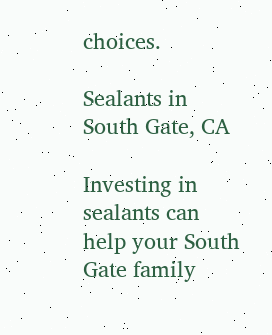choices.

Sealants in South Gate, CA

Investing in sealants can help your South Gate family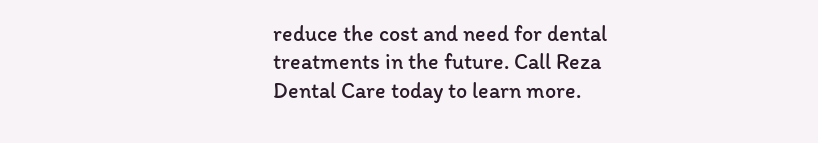reduce the cost and need for dental treatments in the future. Call Reza Dental Care today to learn more.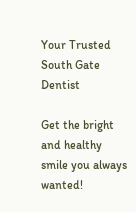Your Trusted South Gate Dentist

Get the bright and healthy smile you always wanted!